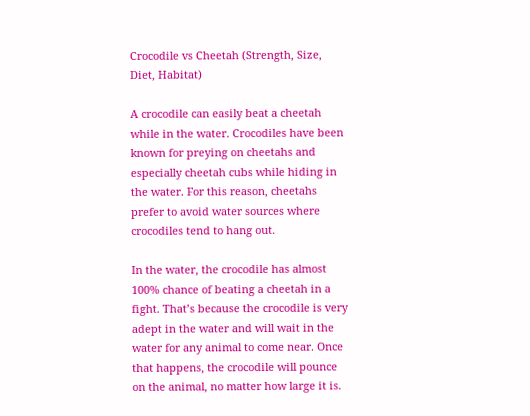Crocodile vs Cheetah (Strength, Size, Diet, Habitat)

A crocodile can easily beat a cheetah while in the water. Crocodiles have been known for preying on cheetahs and especially cheetah cubs while hiding in the water. For this reason, cheetahs prefer to avoid water sources where crocodiles tend to hang out.

In the water, the crocodile has almost 100% chance of beating a cheetah in a fight. That’s because the crocodile is very adept in the water and will wait in the water for any animal to come near. Once that happens, the crocodile will pounce on the animal, no matter how large it is.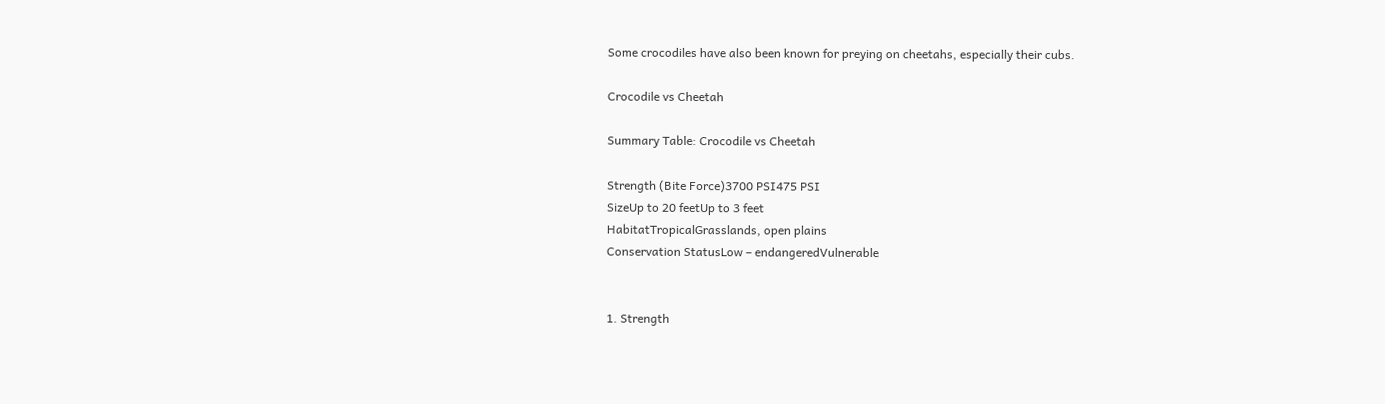Some crocodiles have also been known for preying on cheetahs, especially their cubs.

Crocodile vs Cheetah

Summary Table: Crocodile vs Cheetah

Strength (Bite Force)3700 PSI475 PSI
SizeUp to 20 feetUp to 3 feet
HabitatTropicalGrasslands, open plains
Conservation StatusLow – endangeredVulnerable


1. Strength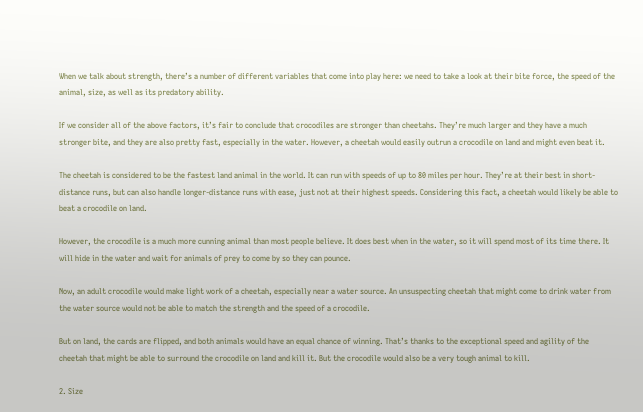When we talk about strength, there’s a number of different variables that come into play here: we need to take a look at their bite force, the speed of the animal, size, as well as its predatory ability.

If we consider all of the above factors, it’s fair to conclude that crocodiles are stronger than cheetahs. They’re much larger and they have a much stronger bite, and they are also pretty fast, especially in the water. However, a cheetah would easily outrun a crocodile on land and might even beat it.

The cheetah is considered to be the fastest land animal in the world. It can run with speeds of up to 80 miles per hour. They’re at their best in short-distance runs, but can also handle longer-distance runs with ease, just not at their highest speeds. Considering this fact, a cheetah would likely be able to beat a crocodile on land.

However, the crocodile is a much more cunning animal than most people believe. It does best when in the water, so it will spend most of its time there. It will hide in the water and wait for animals of prey to come by so they can pounce.

Now, an adult crocodile would make light work of a cheetah, especially near a water source. An unsuspecting cheetah that might come to drink water from the water source would not be able to match the strength and the speed of a crocodile.

But on land, the cards are flipped, and both animals would have an equal chance of winning. That’s thanks to the exceptional speed and agility of the cheetah that might be able to surround the crocodile on land and kill it. But the crocodile would also be a very tough animal to kill.

2. Size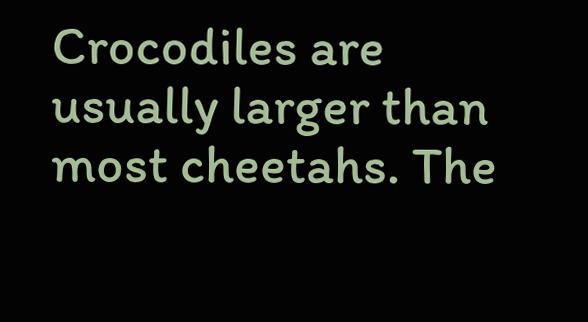Crocodiles are usually larger than most cheetahs. The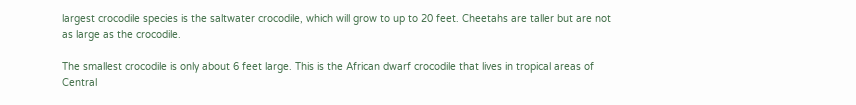largest crocodile species is the saltwater crocodile, which will grow to up to 20 feet. Cheetahs are taller but are not as large as the crocodile.

The smallest crocodile is only about 6 feet large. This is the African dwarf crocodile that lives in tropical areas of Central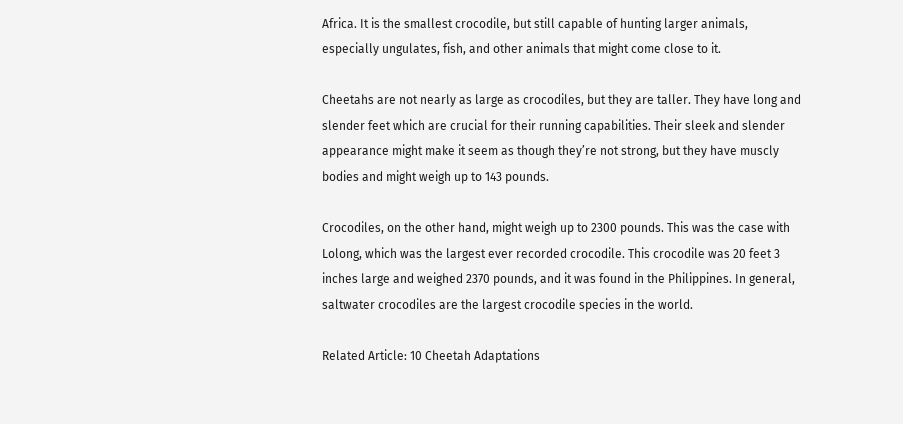Africa. It is the smallest crocodile, but still capable of hunting larger animals, especially ungulates, fish, and other animals that might come close to it.

Cheetahs are not nearly as large as crocodiles, but they are taller. They have long and slender feet which are crucial for their running capabilities. Their sleek and slender appearance might make it seem as though they’re not strong, but they have muscly bodies and might weigh up to 143 pounds.

Crocodiles, on the other hand, might weigh up to 2300 pounds. This was the case with Lolong, which was the largest ever recorded crocodile. This crocodile was 20 feet 3 inches large and weighed 2370 pounds, and it was found in the Philippines. In general, saltwater crocodiles are the largest crocodile species in the world.

Related Article: 10 Cheetah Adaptations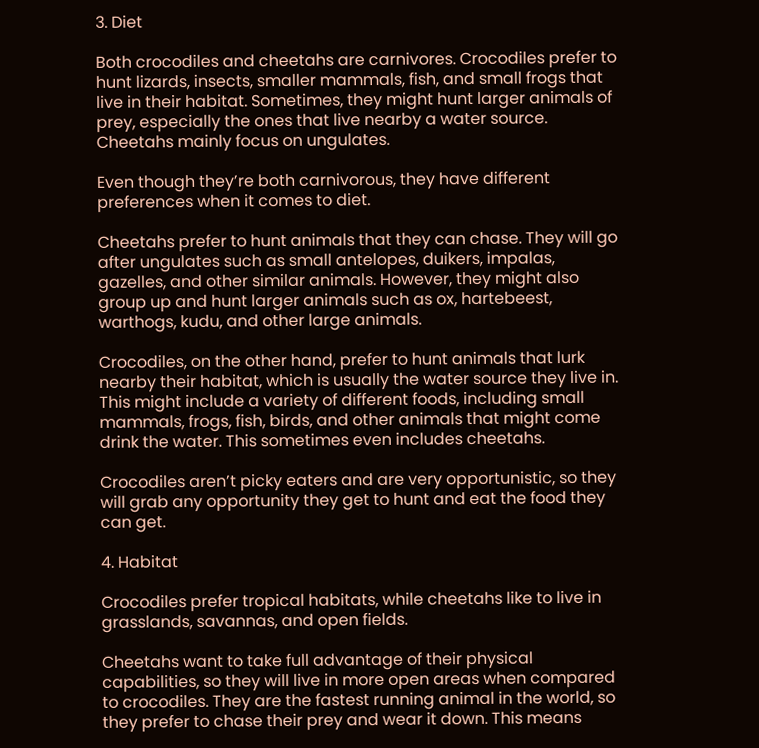3. Diet

Both crocodiles and cheetahs are carnivores. Crocodiles prefer to hunt lizards, insects, smaller mammals, fish, and small frogs that live in their habitat. Sometimes, they might hunt larger animals of prey, especially the ones that live nearby a water source. Cheetahs mainly focus on ungulates.

Even though they’re both carnivorous, they have different preferences when it comes to diet.

Cheetahs prefer to hunt animals that they can chase. They will go after ungulates such as small antelopes, duikers, impalas, gazelles, and other similar animals. However, they might also group up and hunt larger animals such as ox, hartebeest, warthogs, kudu, and other large animals.

Crocodiles, on the other hand, prefer to hunt animals that lurk nearby their habitat, which is usually the water source they live in. This might include a variety of different foods, including small mammals, frogs, fish, birds, and other animals that might come drink the water. This sometimes even includes cheetahs.

Crocodiles aren’t picky eaters and are very opportunistic, so they will grab any opportunity they get to hunt and eat the food they can get.

4. Habitat

Crocodiles prefer tropical habitats, while cheetahs like to live in grasslands, savannas, and open fields.

Cheetahs want to take full advantage of their physical capabilities, so they will live in more open areas when compared to crocodiles. They are the fastest running animal in the world, so they prefer to chase their prey and wear it down. This means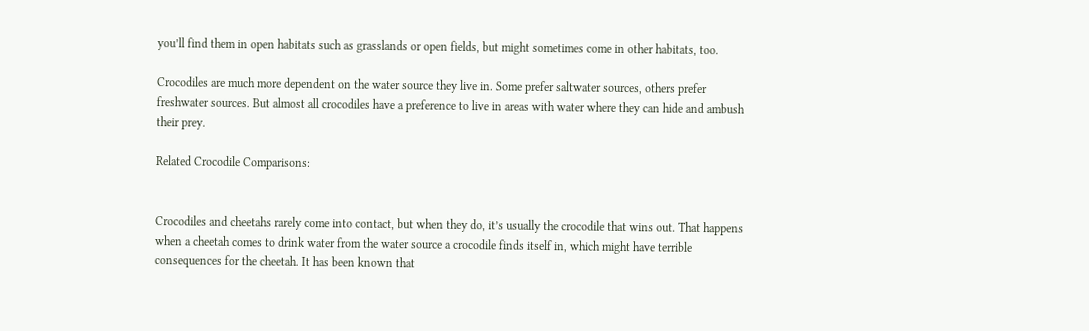you’ll find them in open habitats such as grasslands or open fields, but might sometimes come in other habitats, too.

Crocodiles are much more dependent on the water source they live in. Some prefer saltwater sources, others prefer freshwater sources. But almost all crocodiles have a preference to live in areas with water where they can hide and ambush their prey.

Related Crocodile Comparisons:


Crocodiles and cheetahs rarely come into contact, but when they do, it’s usually the crocodile that wins out. That happens when a cheetah comes to drink water from the water source a crocodile finds itself in, which might have terrible consequences for the cheetah. It has been known that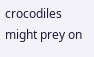crocodiles might prey on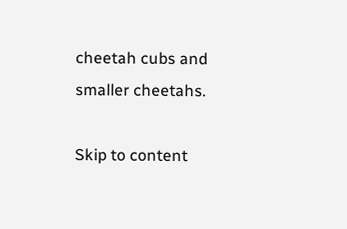cheetah cubs and smaller cheetahs.

Skip to content